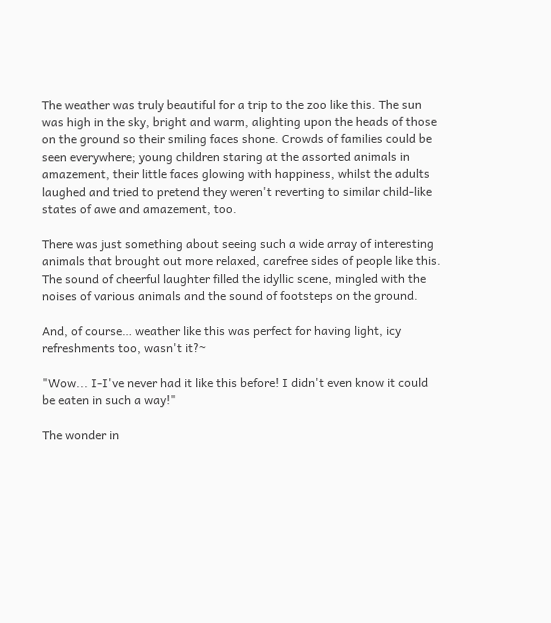The weather was truly beautiful for a trip to the zoo like this. The sun was high in the sky, bright and warm, alighting upon the heads of those on the ground so their smiling faces shone. Crowds of families could be seen everywhere; young children staring at the assorted animals in amazement, their little faces glowing with happiness, whilst the adults laughed and tried to pretend they weren't reverting to similar child-like states of awe and amazement, too.

There was just something about seeing such a wide array of interesting animals that brought out more relaxed, carefree sides of people like this. The sound of cheerful laughter filled the idyllic scene, mingled with the noises of various animals and the sound of footsteps on the ground.

And, of course… weather like this was perfect for having light, icy refreshments too, wasn't it?~

"Wow... I-I've never had it like this before! I didn't even know it could be eaten in such a way!"

The wonder in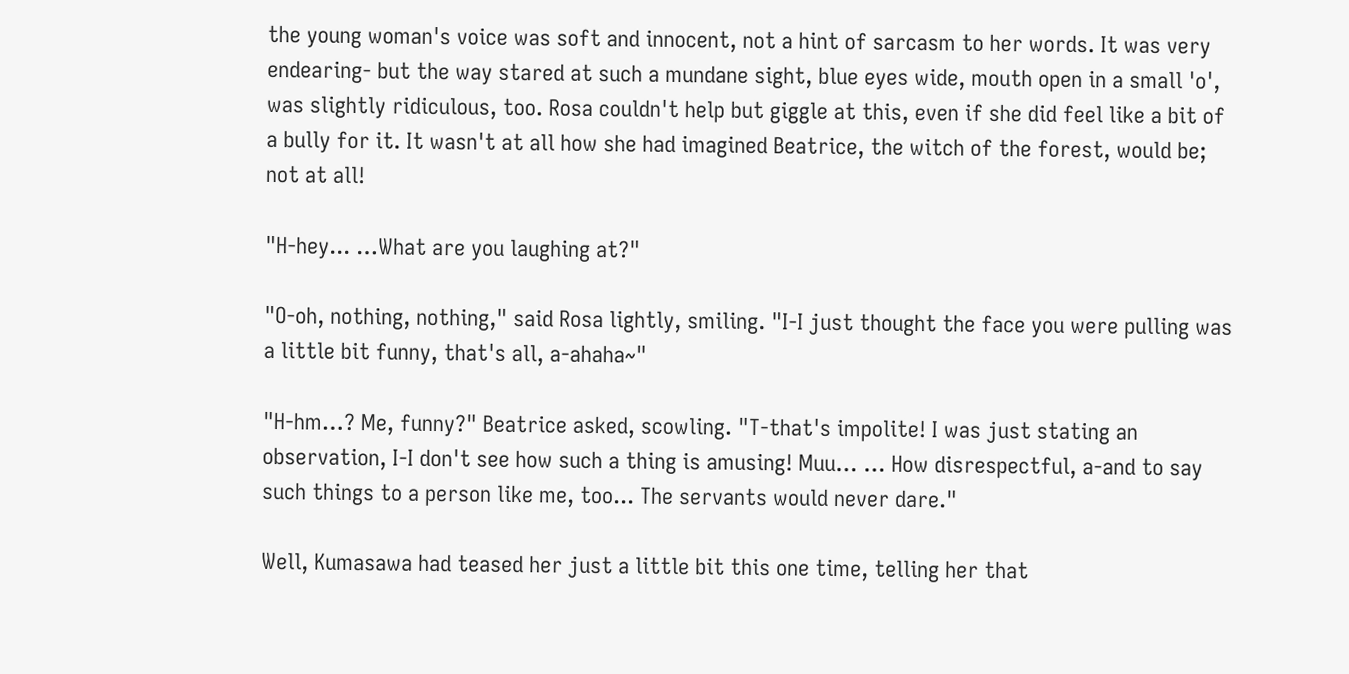the young woman's voice was soft and innocent, not a hint of sarcasm to her words. It was very endearing- but the way stared at such a mundane sight, blue eyes wide, mouth open in a small 'o', was slightly ridiculous, too. Rosa couldn't help but giggle at this, even if she did feel like a bit of a bully for it. It wasn't at all how she had imagined Beatrice, the witch of the forest, would be; not at all!

"H-hey... …What are you laughing at?"

"O-oh, nothing, nothing," said Rosa lightly, smiling. "I-I just thought the face you were pulling was a little bit funny, that's all, a-ahaha~"

"H-hm…? Me, funny?" Beatrice asked, scowling. "T-that's impolite! I was just stating an observation, I-I don't see how such a thing is amusing! Muu… … How disrespectful, a-and to say such things to a person like me, too... The servants would never dare."

Well, Kumasawa had teased her just a little bit this one time, telling her that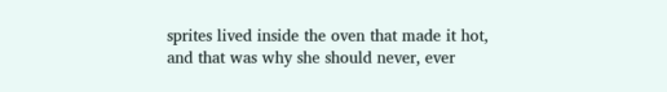sprites lived inside the oven that made it hot, and that was why she should never, ever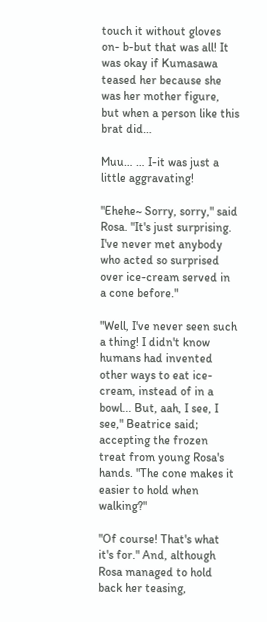touch it without gloves on- b-but that was all! It was okay if Kumasawa teased her because she was her mother figure, but when a person like this brat did…

Muu… … I-it was just a little aggravating!

"Ehehe~ Sorry, sorry," said Rosa. "It's just surprising. I've never met anybody who acted so surprised over ice-cream served in a cone before."

"Well, I've never seen such a thing! I didn't know humans had invented other ways to eat ice-cream, instead of in a bowl... But, aah, I see, I see," Beatrice said; accepting the frozen treat from young Rosa's hands. "The cone makes it easier to hold when walking?"

"Of course! That's what it's for." And, although Rosa managed to hold back her teasing,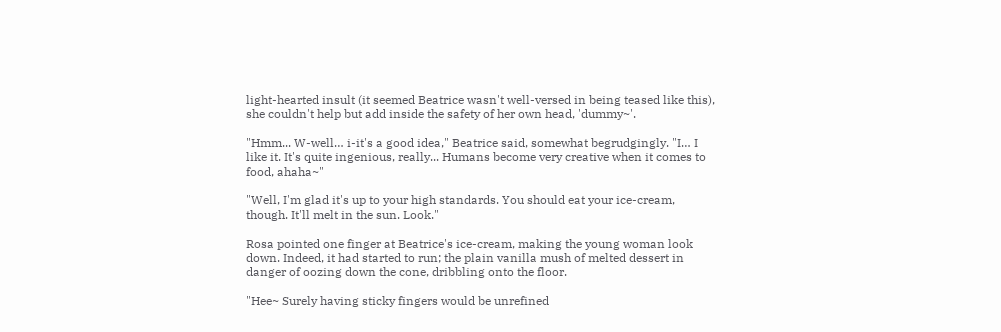light-hearted insult (it seemed Beatrice wasn't well-versed in being teased like this), she couldn't help but add inside the safety of her own head, 'dummy~'.

"Hmm... W-well… i-it's a good idea," Beatrice said, somewhat begrudgingly. "I… I like it. It's quite ingenious, really... Humans become very creative when it comes to food, ahaha~"

"Well, I'm glad it's up to your high standards. You should eat your ice-cream, though. It'll melt in the sun. Look."

Rosa pointed one finger at Beatrice's ice-cream, making the young woman look down. Indeed, it had started to run; the plain vanilla mush of melted dessert in danger of oozing down the cone, dribbling onto the floor.

"Hee~ Surely having sticky fingers would be unrefined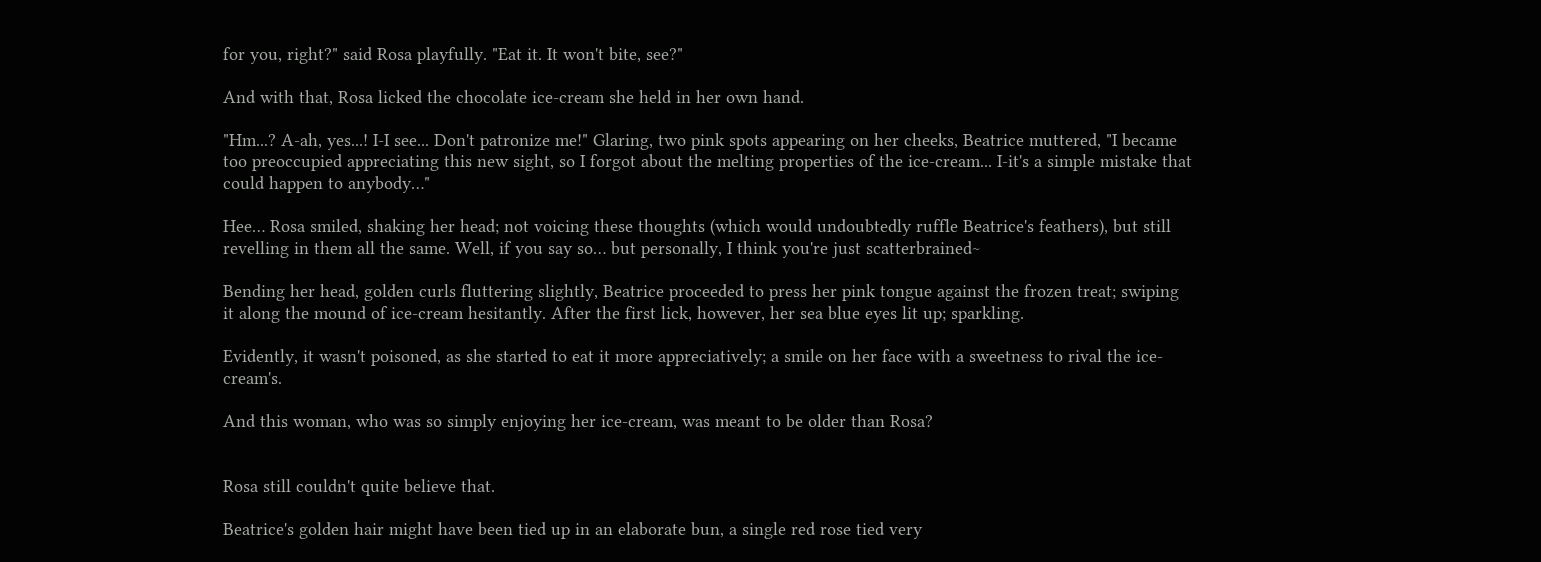for you, right?" said Rosa playfully. "Eat it. It won't bite, see?"

And with that, Rosa licked the chocolate ice-cream she held in her own hand.

"Hm...? A-ah, yes...! I-I see... Don't patronize me!" Glaring, two pink spots appearing on her cheeks, Beatrice muttered, "I became too preoccupied appreciating this new sight, so I forgot about the melting properties of the ice-cream... I-it's a simple mistake that could happen to anybody…"

Hee… Rosa smiled, shaking her head; not voicing these thoughts (which would undoubtedly ruffle Beatrice's feathers), but still revelling in them all the same. Well, if you say so… but personally, I think you're just scatterbrained~

Bending her head, golden curls fluttering slightly, Beatrice proceeded to press her pink tongue against the frozen treat; swiping it along the mound of ice-cream hesitantly. After the first lick, however, her sea blue eyes lit up; sparkling.

Evidently, it wasn't poisoned, as she started to eat it more appreciatively; a smile on her face with a sweetness to rival the ice-cream's.

And this woman, who was so simply enjoying her ice-cream, was meant to be older than Rosa?


Rosa still couldn't quite believe that.

Beatrice's golden hair might have been tied up in an elaborate bun, a single red rose tied very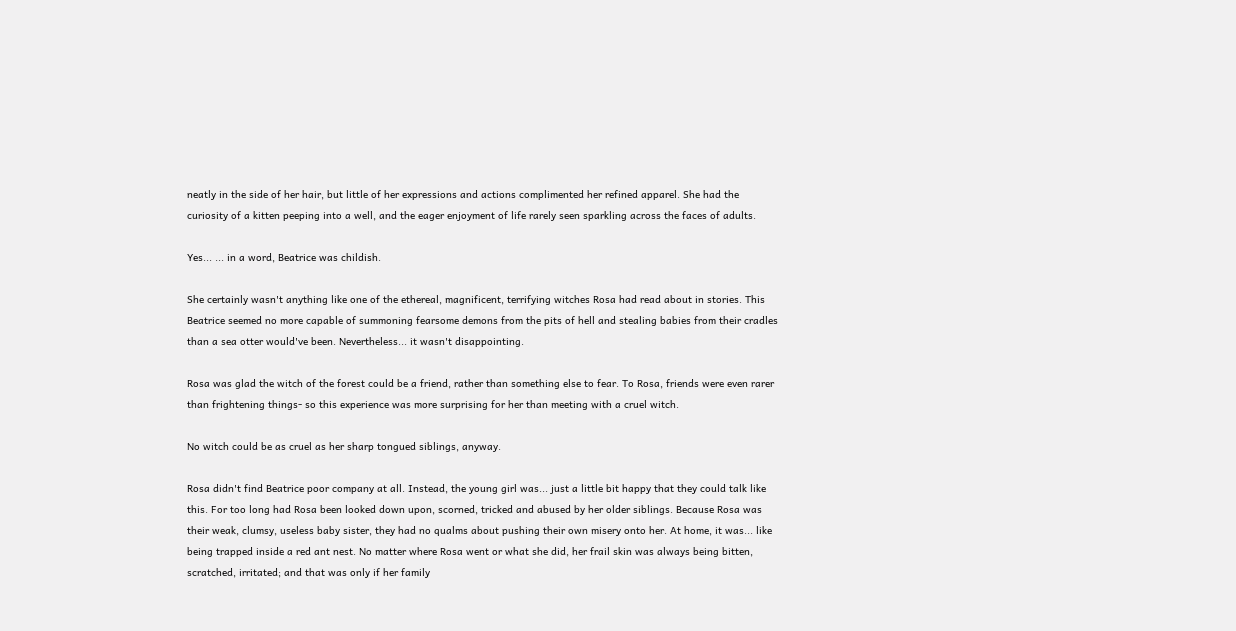neatly in the side of her hair, but little of her expressions and actions complimented her refined apparel. She had the curiosity of a kitten peeping into a well, and the eager enjoyment of life rarely seen sparkling across the faces of adults.

Yes... ... in a word, Beatrice was childish.

She certainly wasn't anything like one of the ethereal, magnificent, terrifying witches Rosa had read about in stories. This Beatrice seemed no more capable of summoning fearsome demons from the pits of hell and stealing babies from their cradles than a sea otter would've been. Nevertheless... it wasn't disappointing.

Rosa was glad the witch of the forest could be a friend, rather than something else to fear. To Rosa, friends were even rarer than frightening things- so this experience was more surprising for her than meeting with a cruel witch.

No witch could be as cruel as her sharp tongued siblings, anyway.

Rosa didn't find Beatrice poor company at all. Instead, the young girl was... just a little bit happy that they could talk like this. For too long had Rosa been looked down upon, scorned, tricked and abused by her older siblings. Because Rosa was their weak, clumsy, useless baby sister, they had no qualms about pushing their own misery onto her. At home, it was... like being trapped inside a red ant nest. No matter where Rosa went or what she did, her frail skin was always being bitten, scratched, irritated; and that was only if her family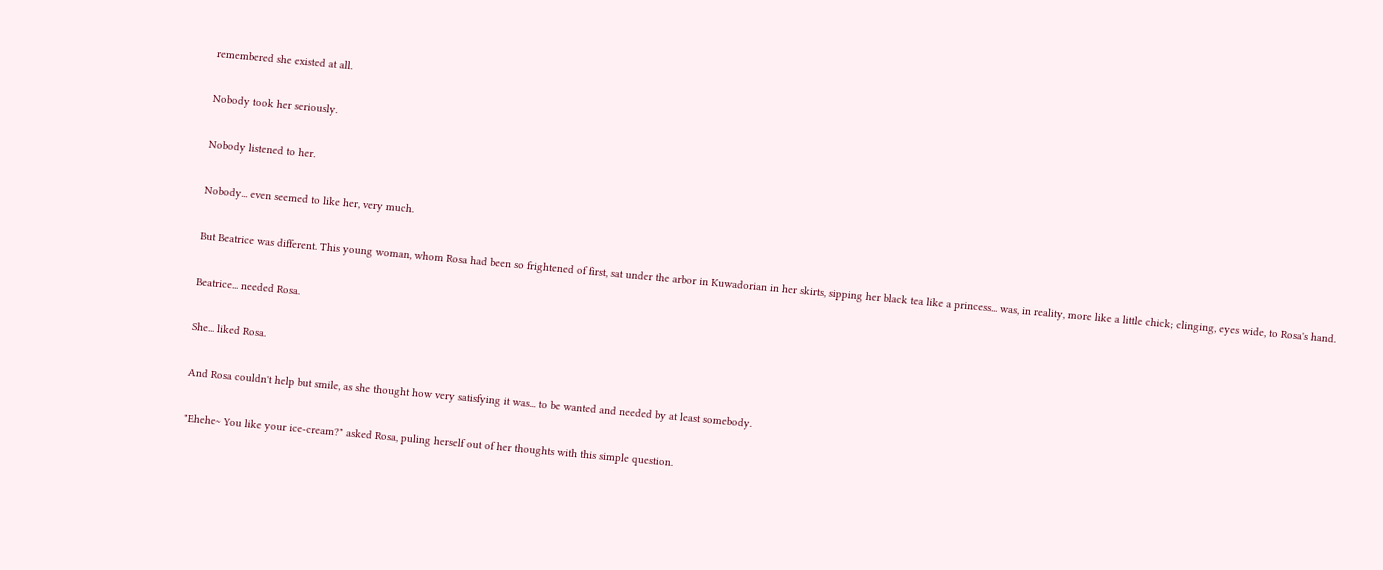remembered she existed at all.

Nobody took her seriously.

Nobody listened to her.

Nobody... even seemed to like her, very much.

But Beatrice was different. This young woman, whom Rosa had been so frightened of first, sat under the arbor in Kuwadorian in her skirts, sipping her black tea like a princess... was, in reality, more like a little chick; clinging, eyes wide, to Rosa's hand.

Beatrice... needed Rosa.

She... liked Rosa.

And Rosa couldn't help but smile, as she thought how very satisfying it was... to be wanted and needed by at least somebody.

"Ehehe~ You like your ice-cream?" asked Rosa, puling herself out of her thoughts with this simple question.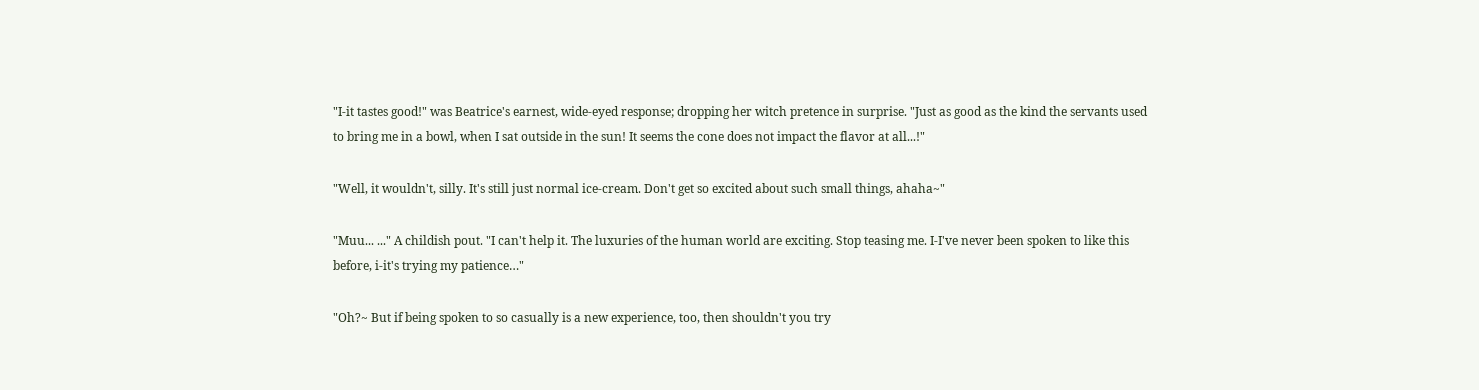"I-it tastes good!" was Beatrice's earnest, wide-eyed response; dropping her witch pretence in surprise. "Just as good as the kind the servants used to bring me in a bowl, when I sat outside in the sun! It seems the cone does not impact the flavor at all...!"

"Well, it wouldn't, silly. It's still just normal ice-cream. Don't get so excited about such small things, ahaha~"

"Muu... ..." A childish pout. "I can't help it. The luxuries of the human world are exciting. Stop teasing me. I-I've never been spoken to like this before, i-it's trying my patience…"

"Oh?~ But if being spoken to so casually is a new experience, too, then shouldn't you try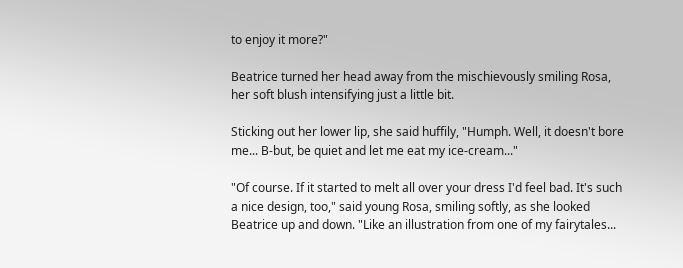to enjoy it more?"

Beatrice turned her head away from the mischievously smiling Rosa, her soft blush intensifying just a little bit.

Sticking out her lower lip, she said huffily, "Humph. Well, it doesn't bore me... B-but, be quiet and let me eat my ice-cream..."

"Of course. If it started to melt all over your dress I'd feel bad. It's such a nice design, too," said young Rosa, smiling softly, as she looked Beatrice up and down. "Like an illustration from one of my fairytales...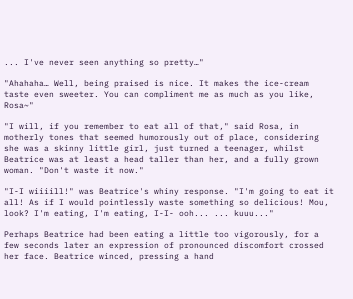... I've never seen anything so pretty…"

"Ahahaha… Well, being praised is nice. It makes the ice-cream taste even sweeter. You can compliment me as much as you like, Rosa~"

"I will, if you remember to eat all of that," said Rosa, in motherly tones that seemed humorously out of place, considering she was a skinny little girl, just turned a teenager, whilst Beatrice was at least a head taller than her, and a fully grown woman. "Don't waste it now."

"I-I wiiiill!" was Beatrice's whiny response. "I'm going to eat it all! As if I would pointlessly waste something so delicious! Mou, look? I'm eating, I'm eating, I-I- ooh... ... kuuu..."

Perhaps Beatrice had been eating a little too vigorously, for a few seconds later an expression of pronounced discomfort crossed her face. Beatrice winced, pressing a hand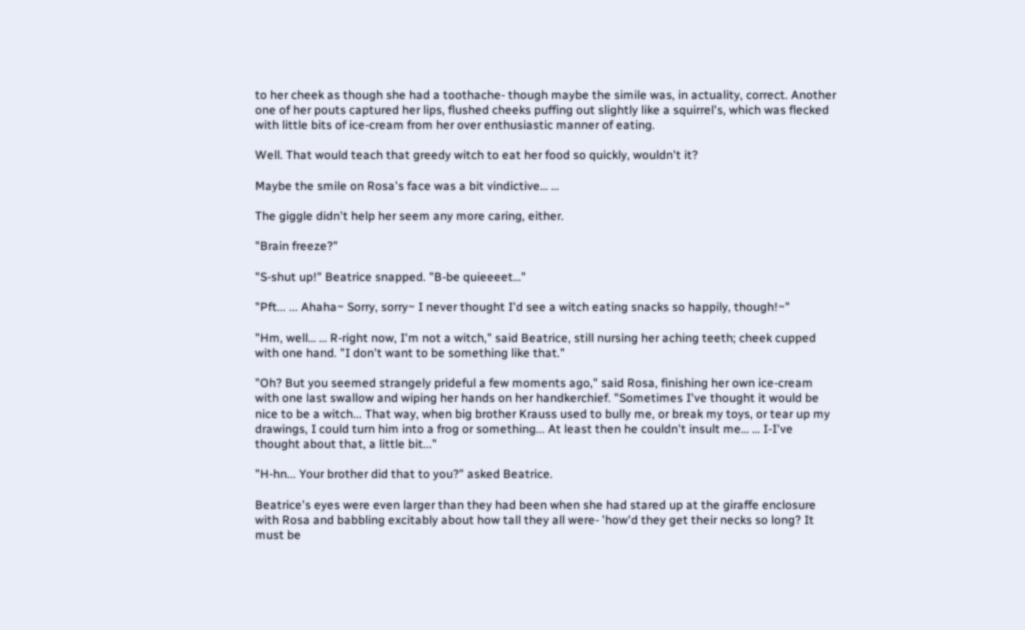to her cheek as though she had a toothache- though maybe the simile was, in actuality, correct. Another one of her pouts captured her lips, flushed cheeks puffing out slightly like a squirrel's, which was flecked with little bits of ice-cream from her over enthusiastic manner of eating.

Well. That would teach that greedy witch to eat her food so quickly, wouldn't it?

Maybe the smile on Rosa's face was a bit vindictive… …

The giggle didn't help her seem any more caring, either.

"Brain freeze?"

"S-shut up!" Beatrice snapped. "B-be quieeeet…"

"Pft... ... Ahaha~ Sorry, sorry~ I never thought I'd see a witch eating snacks so happily, though!~"

"Hm, well… … R-right now, I'm not a witch," said Beatrice, still nursing her aching teeth; cheek cupped with one hand. "I don't want to be something like that."

"Oh? But you seemed strangely prideful a few moments ago," said Rosa, finishing her own ice-cream with one last swallow and wiping her hands on her handkerchief. "Sometimes I've thought it would be nice to be a witch... That way, when big brother Krauss used to bully me, or break my toys, or tear up my drawings, I could turn him into a frog or something... At least then he couldn't insult me… … I-I've thought about that, a little bit..."

"H-hn... Your brother did that to you?" asked Beatrice.

Beatrice's eyes were even larger than they had been when she had stared up at the giraffe enclosure with Rosa and babbling excitably about how tall they all were- 'how'd they get their necks so long? It must be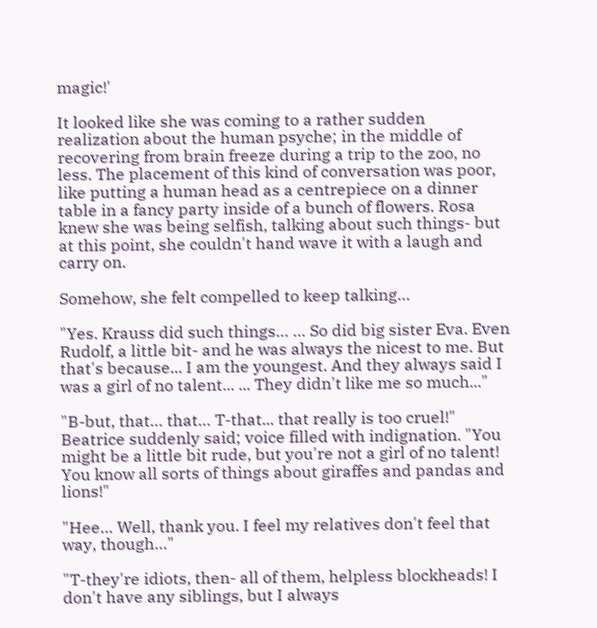magic!'

It looked like she was coming to a rather sudden realization about the human psyche; in the middle of recovering from brain freeze during a trip to the zoo, no less. The placement of this kind of conversation was poor, like putting a human head as a centrepiece on a dinner table in a fancy party inside of a bunch of flowers. Rosa knew she was being selfish, talking about such things- but at this point, she couldn't hand wave it with a laugh and carry on.

Somehow, she felt compelled to keep talking…

"Yes. Krauss did such things… … So did big sister Eva. Even Rudolf, a little bit- and he was always the nicest to me. But that's because... I am the youngest. And they always said I was a girl of no talent... ... They didn't like me so much..."

"B-but, that… that… T-that... that really is too cruel!" Beatrice suddenly said; voice filled with indignation. "You might be a little bit rude, but you're not a girl of no talent! You know all sorts of things about giraffes and pandas and lions!"

"Hee… Well, thank you. I feel my relatives don't feel that way, though…"

"T-they're idiots, then- all of them, helpless blockheads! I don't have any siblings, but I always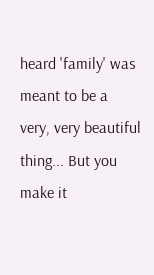heard 'family' was meant to be a very, very beautiful thing... But you make it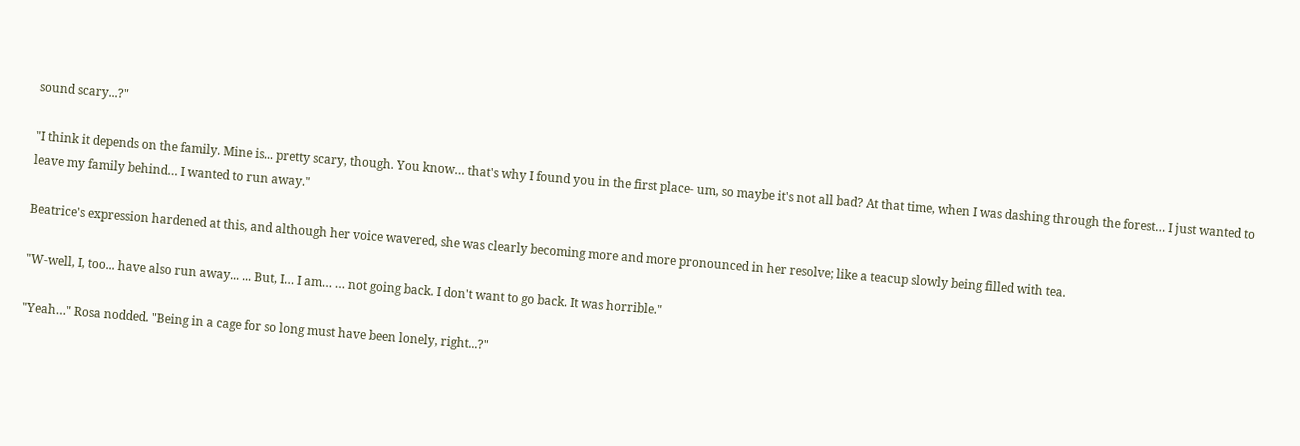sound scary...?"

"I think it depends on the family. Mine is... pretty scary, though. You know… that's why I found you in the first place- um, so maybe it's not all bad? At that time, when I was dashing through the forest… I just wanted to leave my family behind… I wanted to run away."

Beatrice's expression hardened at this, and although her voice wavered, she was clearly becoming more and more pronounced in her resolve; like a teacup slowly being filled with tea.

"W-well, I, too... have also run away... ... But, I… I am… … not going back. I don't want to go back. It was horrible."

"Yeah…" Rosa nodded. "Being in a cage for so long must have been lonely, right...?"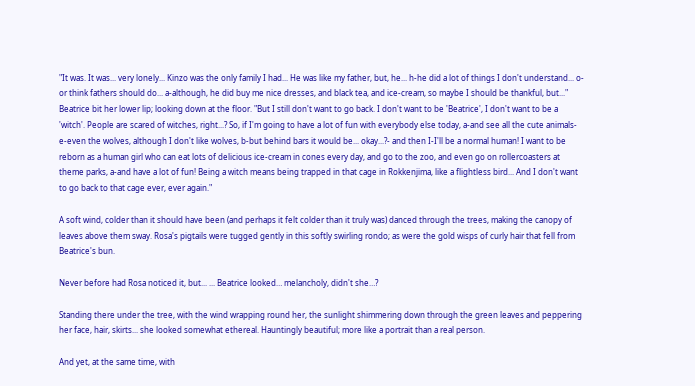"It was. It was... very lonely... Kinzo was the only family I had... He was like my father, but, he... h-he did a lot of things I don't understand... o-or think fathers should do... a-although, he did buy me nice dresses, and black tea, and ice-cream, so maybe I should be thankful, but..." Beatrice bit her lower lip; looking down at the floor. "But I still don't want to go back. I don't want to be 'Beatrice', I don't want to be a 'witch'. People are scared of witches, right...? So, if I'm going to have a lot of fun with everybody else today, a-and see all the cute animals- e-even the wolves, although I don't like wolves, b-but behind bars it would be... okay...?- and then I-I'll be a normal human! I want to be reborn as a human girl who can eat lots of delicious ice-cream in cones every day, and go to the zoo, and even go on rollercoasters at theme parks, a-and have a lot of fun! Being a witch means being trapped in that cage in Rokkenjima, like a flightless bird... And I don't want to go back to that cage ever, ever again."

A soft wind, colder than it should have been (and perhaps it felt colder than it truly was) danced through the trees, making the canopy of leaves above them sway. Rosa's pigtails were tugged gently in this softly swirling rondo; as were the gold wisps of curly hair that fell from Beatrice's bun.

Never before had Rosa noticed it, but... ... Beatrice looked… melancholy, didn't she…?

Standing there under the tree, with the wind wrapping round her, the sunlight shimmering down through the green leaves and peppering her face, hair, skirts... she looked somewhat ethereal. Hauntingly beautiful; more like a portrait than a real person.

And yet, at the same time, with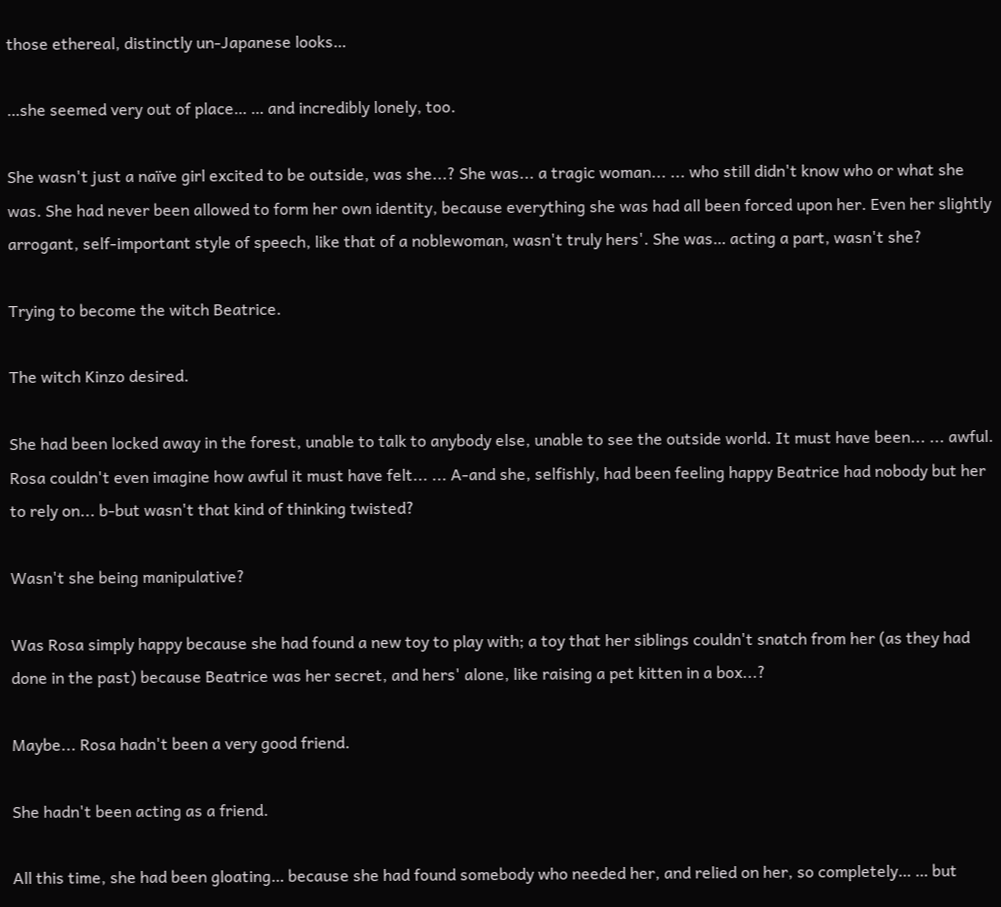those ethereal, distinctly un-Japanese looks…

…she seemed very out of place… … and incredibly lonely, too.

She wasn't just a naïve girl excited to be outside, was she...? She was... a tragic woman... ... who still didn't know who or what she was. She had never been allowed to form her own identity, because everything she was had all been forced upon her. Even her slightly arrogant, self-important style of speech, like that of a noblewoman, wasn't truly hers'. She was… acting a part, wasn't she?

Trying to become the witch Beatrice.

The witch Kinzo desired.

She had been locked away in the forest, unable to talk to anybody else, unable to see the outside world. It must have been... ... awful. Rosa couldn't even imagine how awful it must have felt... ... A-and she, selfishly, had been feeling happy Beatrice had nobody but her to rely on... b-but wasn't that kind of thinking twisted?

Wasn't she being manipulative?

Was Rosa simply happy because she had found a new toy to play with; a toy that her siblings couldn't snatch from her (as they had done in the past) because Beatrice was her secret, and hers' alone, like raising a pet kitten in a box...?

Maybe... Rosa hadn't been a very good friend.

She hadn't been acting as a friend.

All this time, she had been gloating… because she had found somebody who needed her, and relied on her, so completely… … but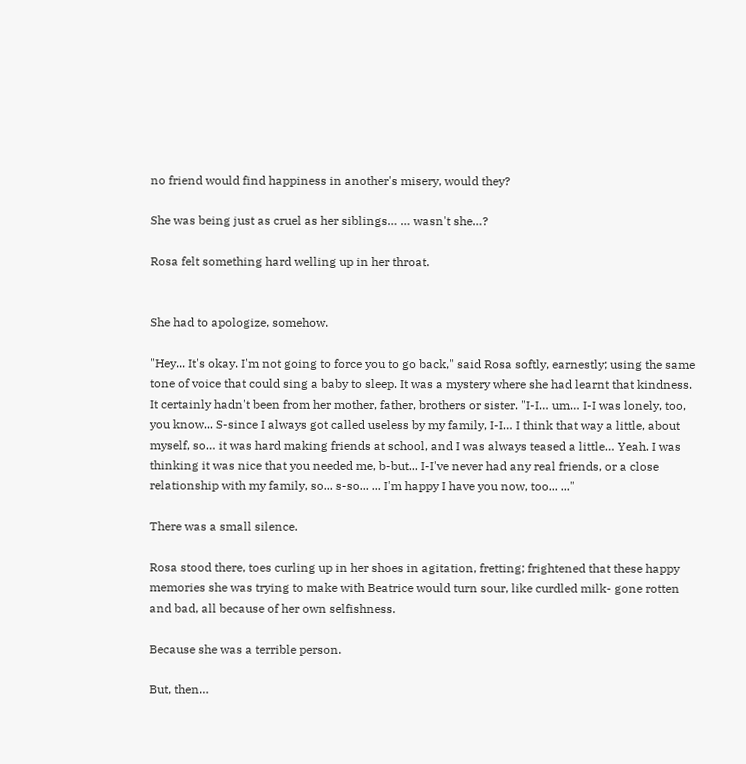no friend would find happiness in another's misery, would they?

She was being just as cruel as her siblings… … wasn't she…?

Rosa felt something hard welling up in her throat.


She had to apologize, somehow.

"Hey... It's okay. I'm not going to force you to go back," said Rosa softly, earnestly; using the same tone of voice that could sing a baby to sleep. It was a mystery where she had learnt that kindness. It certainly hadn't been from her mother, father, brothers or sister. "I-I… um… I-I was lonely, too, you know... S-since I always got called useless by my family, I-I… I think that way a little, about myself, so… it was hard making friends at school, and I was always teased a little… Yeah. I was thinking it was nice that you needed me, b-but... I-I've never had any real friends, or a close relationship with my family, so... s-so... ... I'm happy I have you now, too... ..."

There was a small silence.

Rosa stood there, toes curling up in her shoes in agitation, fretting; frightened that these happy memories she was trying to make with Beatrice would turn sour, like curdled milk- gone rotten and bad, all because of her own selfishness.

Because she was a terrible person.

But, then…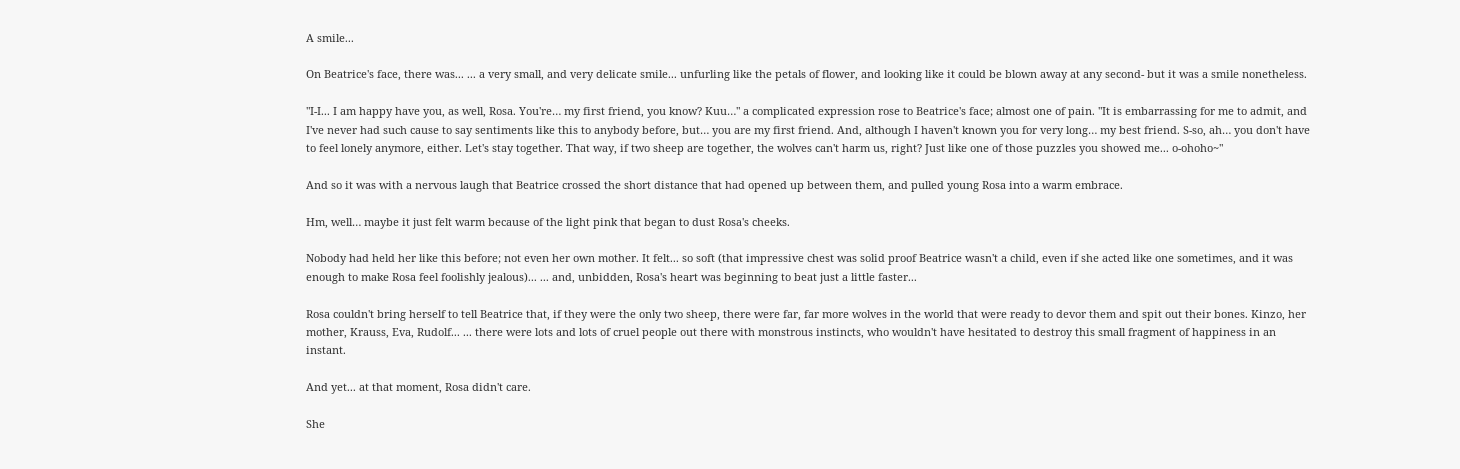A smile...

On Beatrice's face, there was... ... a very small, and very delicate smile... unfurling like the petals of flower, and looking like it could be blown away at any second- but it was a smile nonetheless.

"I-I... I am happy have you, as well, Rosa. You're… my first friend, you know? Kuu…" a complicated expression rose to Beatrice's face; almost one of pain. "It is embarrassing for me to admit, and I've never had such cause to say sentiments like this to anybody before, but… you are my first friend. And, although I haven't known you for very long… my best friend. S-so, ah… you don't have to feel lonely anymore, either. Let's stay together. That way, if two sheep are together, the wolves can't harm us, right? Just like one of those puzzles you showed me... o-ohoho~"

And so it was with a nervous laugh that Beatrice crossed the short distance that had opened up between them, and pulled young Rosa into a warm embrace.

Hm, well… maybe it just felt warm because of the light pink that began to dust Rosa's cheeks.

Nobody had held her like this before; not even her own mother. It felt... so soft (that impressive chest was solid proof Beatrice wasn't a child, even if she acted like one sometimes, and it was enough to make Rosa feel foolishly jealous)... ... and, unbidden, Rosa's heart was beginning to beat just a little faster...

Rosa couldn't bring herself to tell Beatrice that, if they were the only two sheep, there were far, far more wolves in the world that were ready to devor them and spit out their bones. Kinzo, her mother, Krauss, Eva, Rudolf... ... there were lots and lots of cruel people out there with monstrous instincts, who wouldn't have hesitated to destroy this small fragment of happiness in an instant.

And yet... at that moment, Rosa didn't care.

She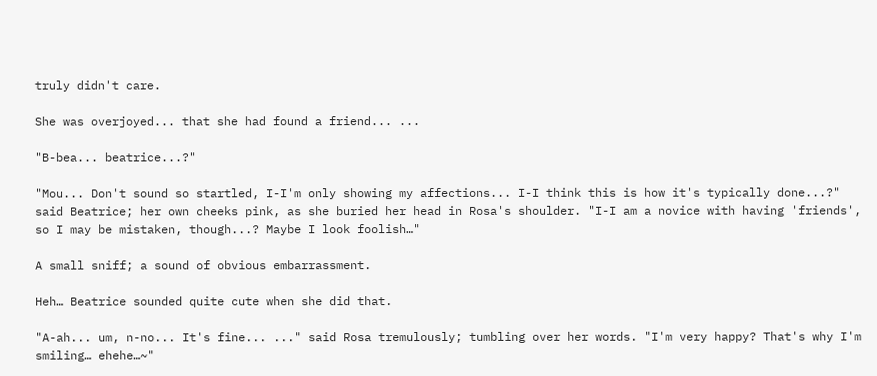truly didn't care.

She was overjoyed... that she had found a friend... ...

"B-bea... beatrice...?"

"Mou... Don't sound so startled, I-I'm only showing my affections... I-I think this is how it's typically done...?" said Beatrice; her own cheeks pink, as she buried her head in Rosa's shoulder. "I-I am a novice with having 'friends', so I may be mistaken, though...? Maybe I look foolish…"

A small sniff; a sound of obvious embarrassment.

Heh… Beatrice sounded quite cute when she did that.

"A-ah... um, n-no... It's fine... ..." said Rosa tremulously; tumbling over her words. "I'm very happy? That's why I'm smiling… ehehe…~"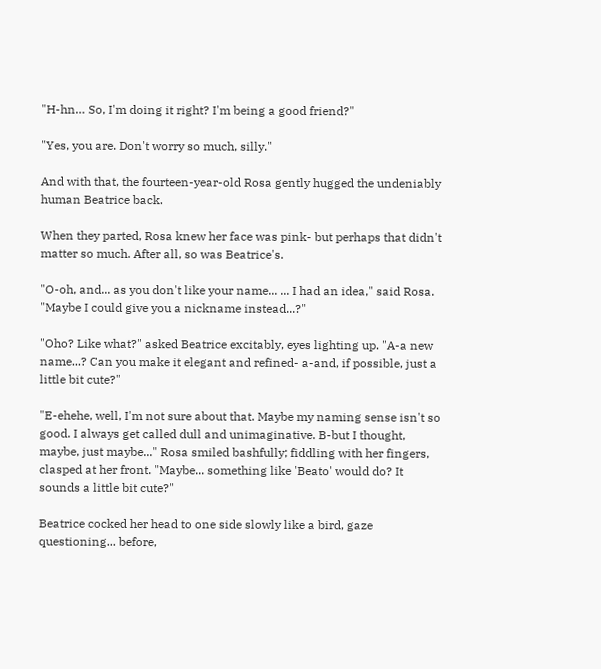"H-hn… So, I'm doing it right? I'm being a good friend?"

"Yes, you are. Don't worry so much, silly."

And with that, the fourteen-year-old Rosa gently hugged the undeniably human Beatrice back.

When they parted, Rosa knew her face was pink- but perhaps that didn't matter so much. After all, so was Beatrice's.

"O-oh, and... as you don't like your name... ... I had an idea," said Rosa. "Maybe I could give you a nickname instead...?"

"Oho? Like what?" asked Beatrice excitably, eyes lighting up. "A-a new name...? Can you make it elegant and refined- a-and, if possible, just a little bit cute?"

"E-ehehe, well, I'm not sure about that. Maybe my naming sense isn't so good. I always get called dull and unimaginative. B-but I thought, maybe, just maybe..." Rosa smiled bashfully; fiddling with her fingers, clasped at her front. "Maybe... something like 'Beato' would do? It sounds a little bit cute?"

Beatrice cocked her head to one side slowly like a bird, gaze questioning... before,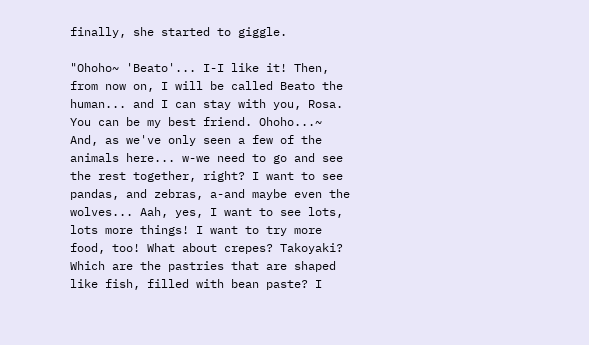finally, she started to giggle.

"Ohoho~ 'Beato'... I-I like it! Then, from now on, I will be called Beato the human... and I can stay with you, Rosa. You can be my best friend. Ohoho...~ And, as we've only seen a few of the animals here... w-we need to go and see the rest together, right? I want to see pandas, and zebras, a-and maybe even the wolves... Aah, yes, I want to see lots, lots more things! I want to try more food, too! What about crepes? Takoyaki? Which are the pastries that are shaped like fish, filled with bean paste? I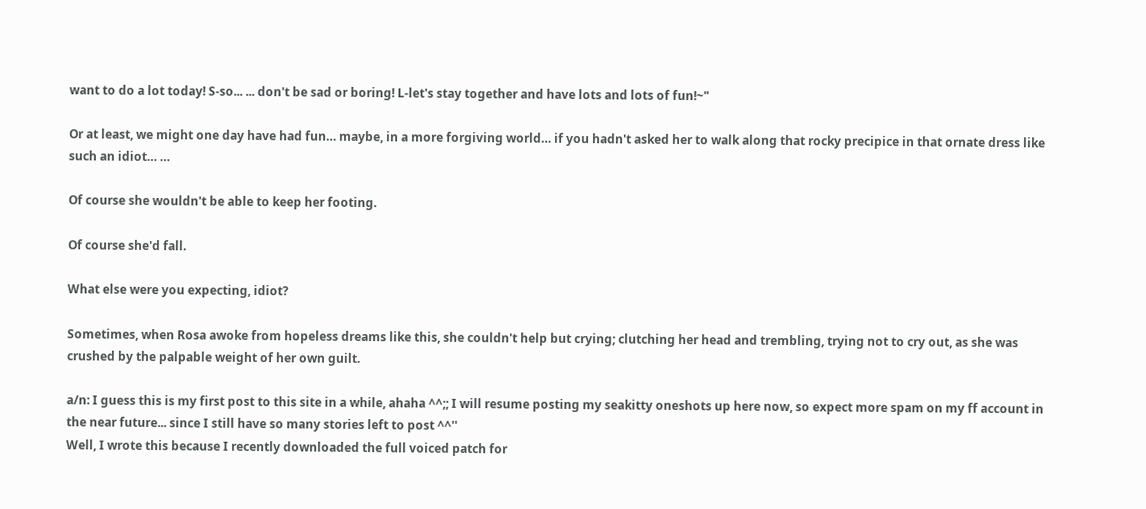want to do a lot today! S-so... ... don't be sad or boring! L-let's stay together and have lots and lots of fun!~"

Or at least, we might one day have had fun… maybe, in a more forgiving world… if you hadn't asked her to walk along that rocky precipice in that ornate dress like such an idiot… …

Of course she wouldn't be able to keep her footing.

Of course she'd fall.

What else were you expecting, idiot?

Sometimes, when Rosa awoke from hopeless dreams like this, she couldn't help but crying; clutching her head and trembling, trying not to cry out, as she was crushed by the palpable weight of her own guilt.

a/n: I guess this is my first post to this site in a while, ahaha ^^;; I will resume posting my seakitty oneshots up here now, so expect more spam on my ff account in the near future... since I still have so many stories left to post ^^''
Well, I wrote this because I recently downloaded the full voiced patch for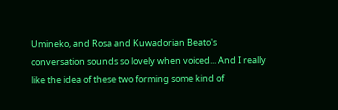Umineko, and Rosa and Kuwadorian Beato's conversation sounds so lovely when voiced... And I really like the idea of these two forming some kind of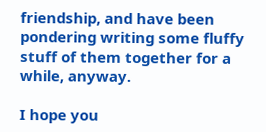friendship, and have been pondering writing some fluffy stuff of them together for a while, anyway.

I hope you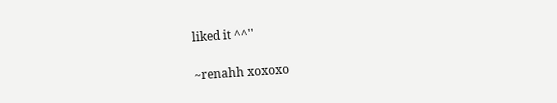liked it ^^''

~renahh xoxoxo